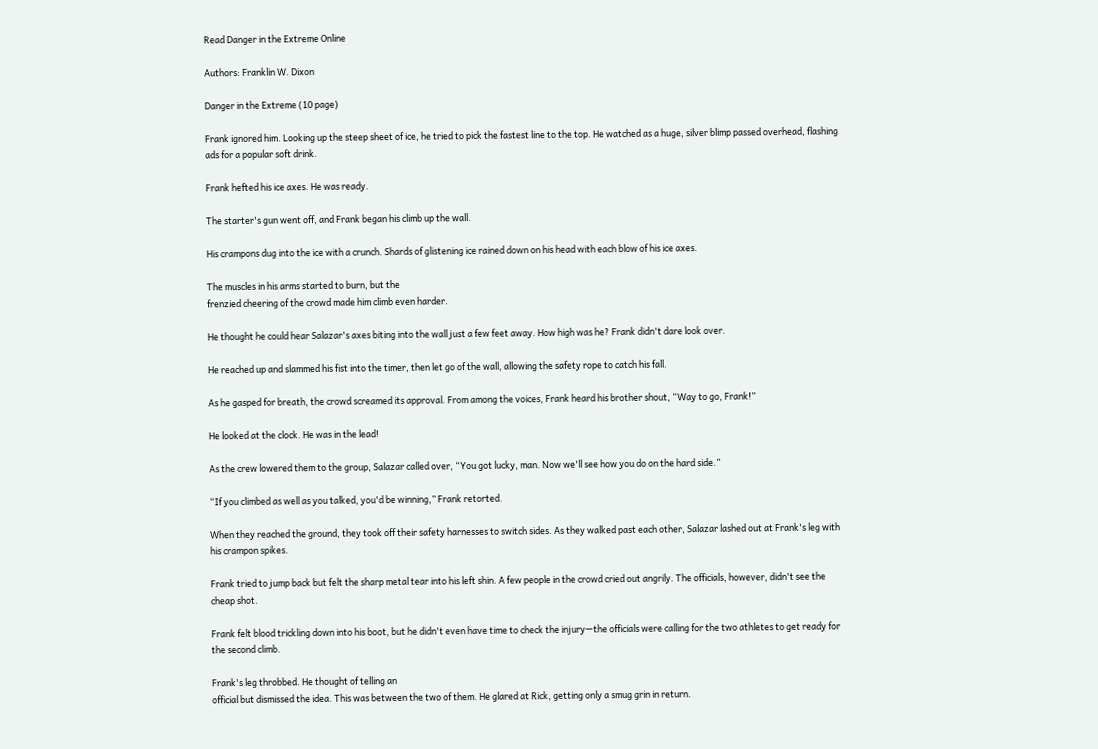Read Danger in the Extreme Online

Authors: Franklin W. Dixon

Danger in the Extreme (10 page)

Frank ignored him. Looking up the steep sheet of ice, he tried to pick the fastest line to the top. He watched as a huge, silver blimp passed overhead, flashing ads for a popular soft drink.

Frank hefted his ice axes. He was ready.

The starter's gun went off, and Frank began his climb up the wall.

His crampons dug into the ice with a crunch. Shards of glistening ice rained down on his head with each blow of his ice axes.

The muscles in his arms started to burn, but the
frenzied cheering of the crowd made him climb even harder.

He thought he could hear Salazar's axes biting into the wall just a few feet away. How high was he? Frank didn't dare look over.

He reached up and slammed his fist into the timer, then let go of the wall, allowing the safety rope to catch his fall.

As he gasped for breath, the crowd screamed its approval. From among the voices, Frank heard his brother shout, “Way to go, Frank!”

He looked at the clock. He was in the lead!

As the crew lowered them to the group, Salazar called over, “You got lucky, man. Now we'll see how you do on the hard side.”

“If you climbed as well as you talked, you'd be winning,” Frank retorted.

When they reached the ground, they took off their safety harnesses to switch sides. As they walked past each other, Salazar lashed out at Frank's leg with his crampon spikes.

Frank tried to jump back but felt the sharp metal tear into his left shin. A few people in the crowd cried out angrily. The officials, however, didn't see the cheap shot.

Frank felt blood trickling down into his boot, but he didn't even have time to check the injury—the officials were calling for the two athletes to get ready for the second climb.

Frank's leg throbbed. He thought of telling an
official but dismissed the idea. This was between the two of them. He glared at Rick, getting only a smug grin in return.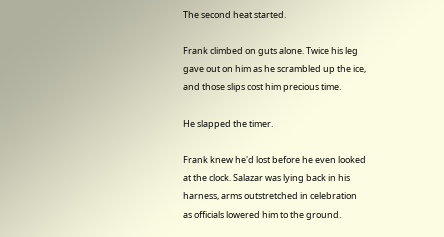The second heat started.

Frank climbed on guts alone. Twice his leg gave out on him as he scrambled up the ice, and those slips cost him precious time.

He slapped the timer.

Frank knew he'd lost before he even looked at the clock. Salazar was lying back in his harness, arms outstretched in celebration as officials lowered him to the ground.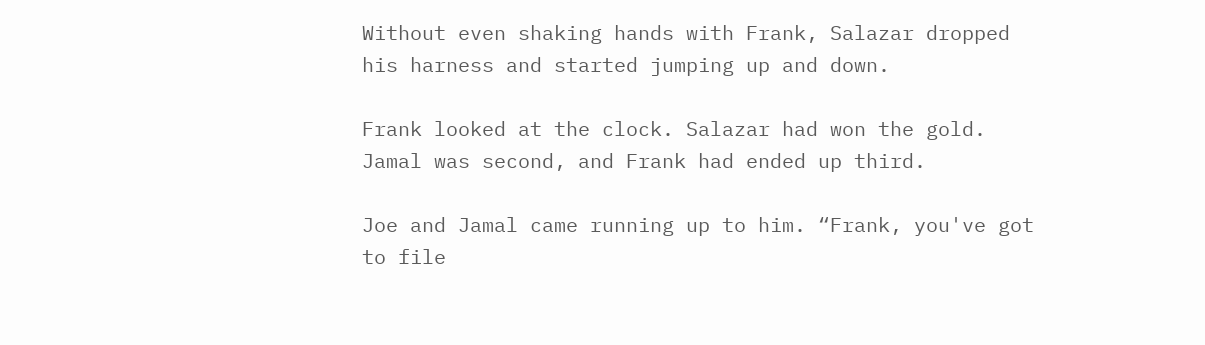Without even shaking hands with Frank, Salazar dropped his harness and started jumping up and down.

Frank looked at the clock. Salazar had won the gold. Jamal was second, and Frank had ended up third.

Joe and Jamal came running up to him. “Frank, you've got to file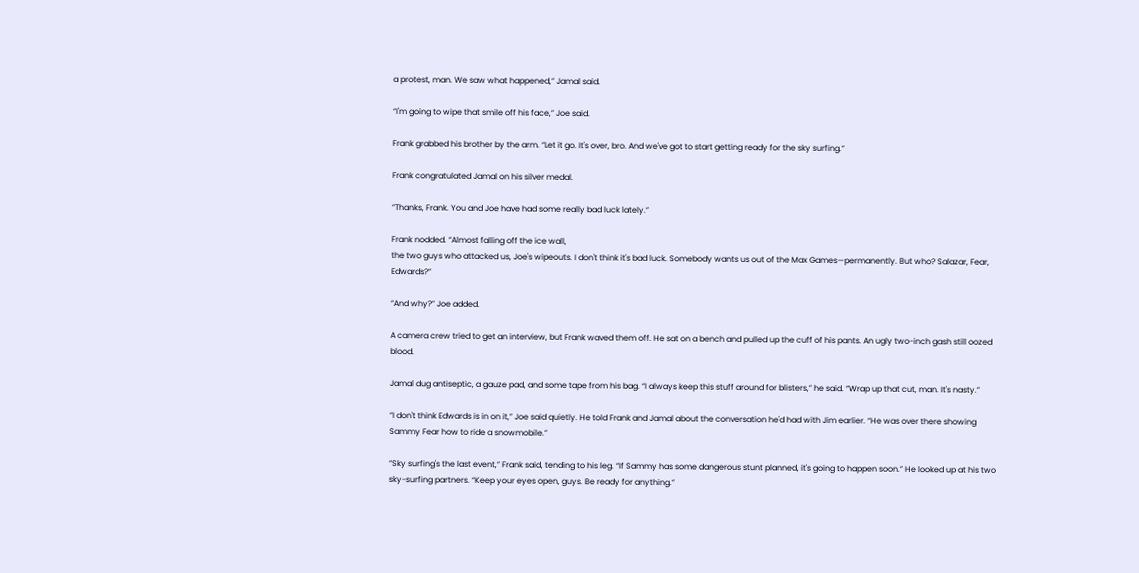a protest, man. We saw what happened,” Jamal said.

“I'm going to wipe that smile off his face,” Joe said.

Frank grabbed his brother by the arm. “Let it go. It's over, bro. And we've got to start getting ready for the sky surfing.”

Frank congratulated Jamal on his silver medal.

“Thanks, Frank. You and Joe have had some really bad luck lately.”

Frank nodded. “Almost falling off the ice wall,
the two guys who attacked us, Joe's wipeouts. I don't think it's bad luck. Somebody wants us out of the Max Games—permanently. But who? Salazar, Fear, Edwards?”

“And why?” Joe added.

A camera crew tried to get an interview, but Frank waved them off. He sat on a bench and pulled up the cuff of his pants. An ugly two-inch gash still oozed blood.

Jamal dug antiseptic, a gauze pad, and some tape from his bag. “I always keep this stuff around for blisters,” he said. “Wrap up that cut, man. It's nasty.”

“I don't think Edwards is in on it,” Joe said quietly. He told Frank and Jamal about the conversation he'd had with Jim earlier. “He was over there showing Sammy Fear how to ride a snowmobile.”

“Sky surfing's the last event,” Frank said, tending to his leg. “If Sammy has some dangerous stunt planned, it's going to happen soon.” He looked up at his two sky-surfing partners. “Keep your eyes open, guys. Be ready for anything.”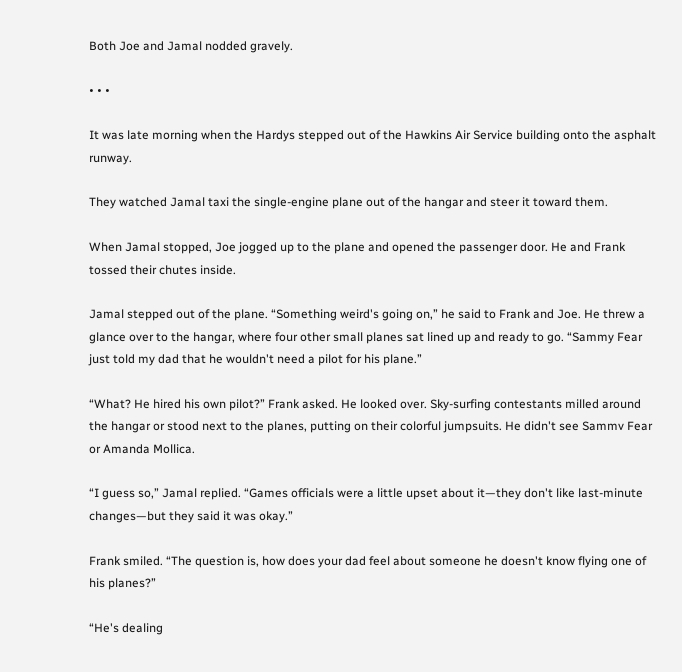Both Joe and Jamal nodded gravely.

• • •

It was late morning when the Hardys stepped out of the Hawkins Air Service building onto the asphalt runway.

They watched Jamal taxi the single-engine plane out of the hangar and steer it toward them.

When Jamal stopped, Joe jogged up to the plane and opened the passenger door. He and Frank tossed their chutes inside.

Jamal stepped out of the plane. “Something weird's going on,” he said to Frank and Joe. He threw a glance over to the hangar, where four other small planes sat lined up and ready to go. “Sammy Fear just told my dad that he wouldn't need a pilot for his plane.”

“What? He hired his own pilot?” Frank asked. He looked over. Sky-surfing contestants milled around the hangar or stood next to the planes, putting on their colorful jumpsuits. He didn't see Sammv Fear or Amanda Mollica.

“I guess so,” Jamal replied. “Games officials were a little upset about it—they don't like last-minute changes—but they said it was okay.”

Frank smiled. “The question is, how does your dad feel about someone he doesn't know flying one of his planes?”

“He's dealing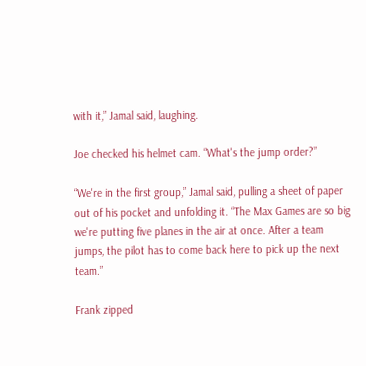with it,” Jamal said, laughing.

Joe checked his helmet cam. “What's the jump order?”

“We're in the first group,” Jamal said, pulling a sheet of paper out of his pocket and unfolding it. “The Max Games are so big we're putting five planes in the air at once. After a team jumps, the pilot has to come back here to pick up the next team.”

Frank zipped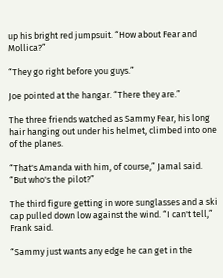up his bright red jumpsuit. “How about Fear and Mollica?”

“They go right before you guys.”

Joe pointed at the hangar. “There they are.”

The three friends watched as Sammy Fear, his long hair hanging out under his helmet, climbed into one of the planes.

“That's Amanda with him, of course,” Jamal said. “But who's the pilot?”

The third figure getting in wore sunglasses and a ski cap pulled down low against the wind. “I can't tell,” Frank said.

“Sammy just wants any edge he can get in the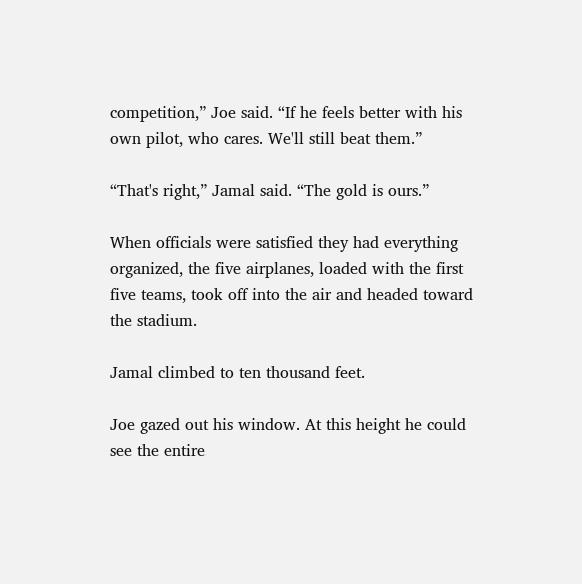competition,” Joe said. “If he feels better with his own pilot, who cares. We'll still beat them.”

“That's right,” Jamal said. “The gold is ours.”

When officials were satisfied they had everything organized, the five airplanes, loaded with the first five teams, took off into the air and headed toward the stadium.

Jamal climbed to ten thousand feet.

Joe gazed out his window. At this height he could see the entire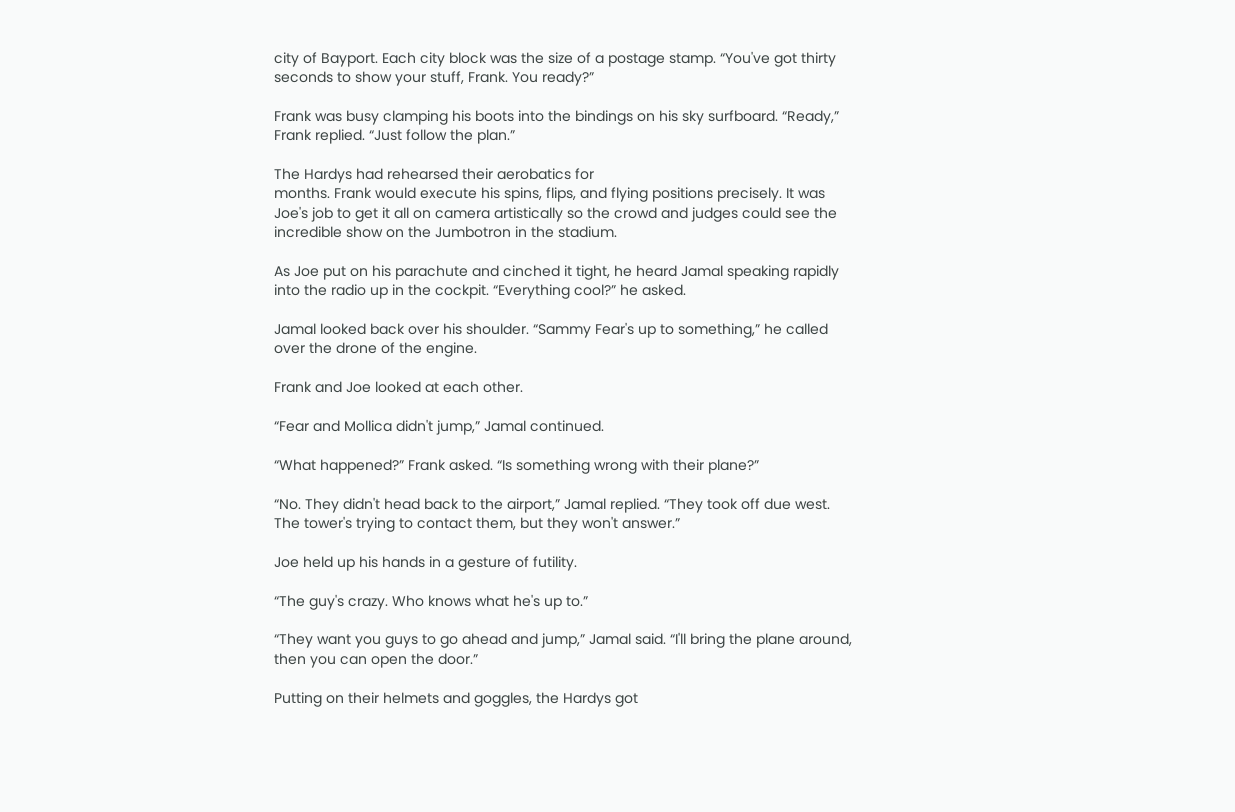city of Bayport. Each city block was the size of a postage stamp. “You've got thirty seconds to show your stuff, Frank. You ready?”

Frank was busy clamping his boots into the bindings on his sky surfboard. “Ready,” Frank replied. “Just follow the plan.”

The Hardys had rehearsed their aerobatics for
months. Frank would execute his spins, flips, and flying positions precisely. It was Joe's job to get it all on camera artistically so the crowd and judges could see the incredible show on the Jumbotron in the stadium.

As Joe put on his parachute and cinched it tight, he heard Jamal speaking rapidly into the radio up in the cockpit. “Everything cool?” he asked.

Jamal looked back over his shoulder. “Sammy Fear's up to something,” he called over the drone of the engine.

Frank and Joe looked at each other.

“Fear and Mollica didn't jump,” Jamal continued.

“What happened?” Frank asked. “Is something wrong with their plane?”

“No. They didn't head back to the airport,” Jamal replied. “They took off due west. The tower's trying to contact them, but they won't answer.”

Joe held up his hands in a gesture of futility.

“The guy's crazy. Who knows what he's up to.”

“They want you guys to go ahead and jump,” Jamal said. “I'll bring the plane around, then you can open the door.”

Putting on their helmets and goggles, the Hardys got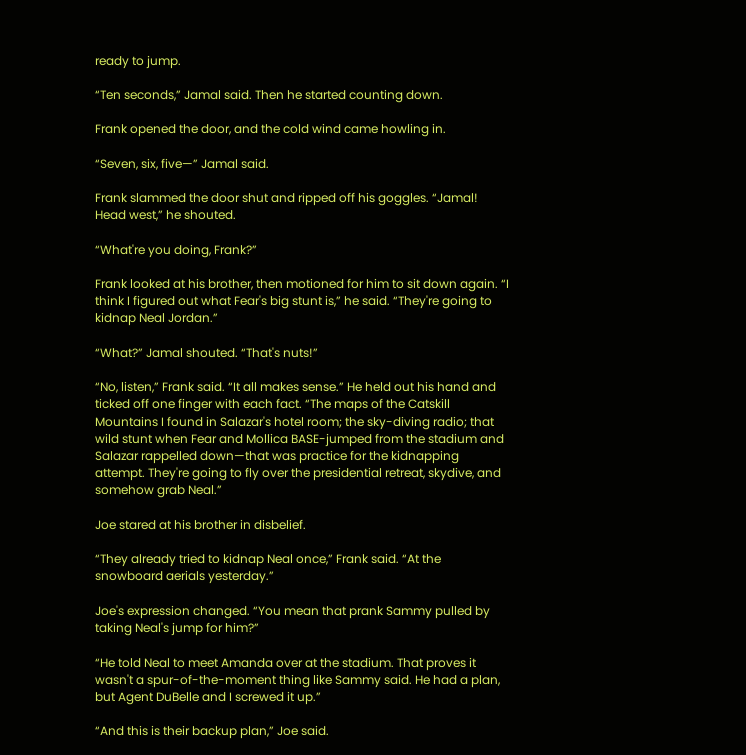ready to jump.

“Ten seconds,” Jamal said. Then he started counting down.

Frank opened the door, and the cold wind came howling in.

“Seven, six, five—” Jamal said.

Frank slammed the door shut and ripped off his goggles. “Jamal! Head west,” he shouted.

“What're you doing, Frank?”

Frank looked at his brother, then motioned for him to sit down again. “I think I figured out what Fear's big stunt is,” he said. “They're going to kidnap Neal Jordan.”

“What?” Jamal shouted. “That's nuts!”

“No, listen,” Frank said. “It all makes sense.” He held out his hand and ticked off one finger with each fact. “The maps of the Catskill Mountains I found in Salazar's hotel room; the sky-diving radio; that wild stunt when Fear and Mollica BASE-jumped from the stadium and Salazar rappelled down—that was practice for the kidnapping attempt. They're going to fly over the presidential retreat, skydive, and somehow grab Neal.”

Joe stared at his brother in disbelief.

“They already tried to kidnap Neal once,” Frank said. “At the snowboard aerials yesterday.”

Joe's expression changed. “You mean that prank Sammy pulled by taking Neal's jump for him?”

“He told Neal to meet Amanda over at the stadium. That proves it wasn't a spur-of-the-moment thing like Sammy said. He had a plan, but Agent DuBelle and I screwed it up.”

“And this is their backup plan,” Joe said.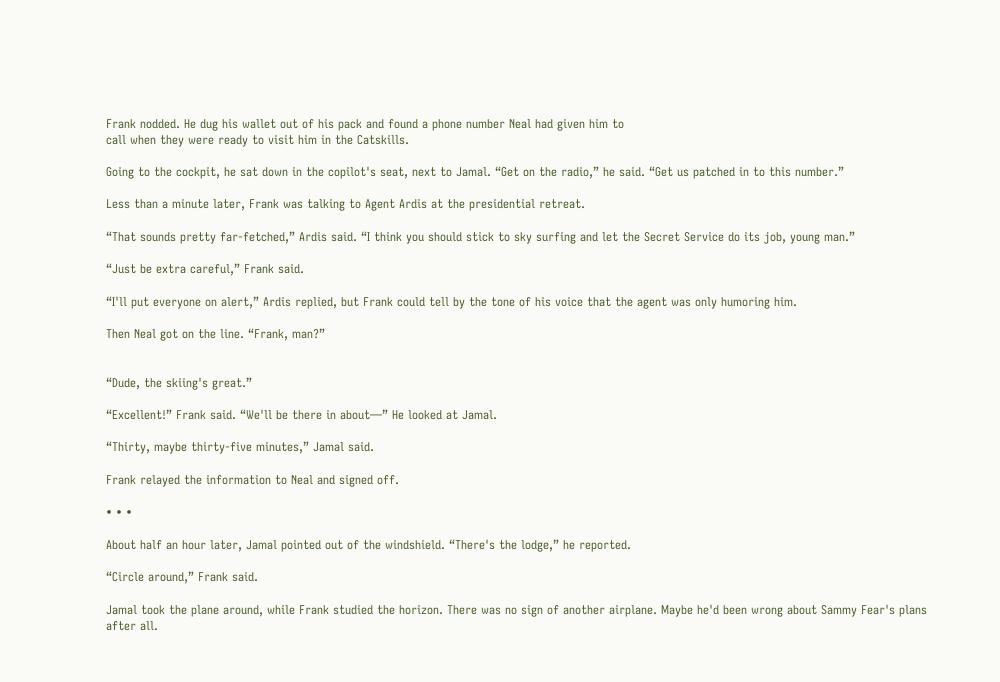Frank nodded. He dug his wallet out of his pack and found a phone number Neal had given him to
call when they were ready to visit him in the Catskills.

Going to the cockpit, he sat down in the copilot's seat, next to Jamal. “Get on the radio,” he said. “Get us patched in to this number.”

Less than a minute later, Frank was talking to Agent Ardis at the presidential retreat.

“That sounds pretty far-fetched,” Ardis said. “I think you should stick to sky surfing and let the Secret Service do its job, young man.”

“Just be extra careful,” Frank said.

“I'll put everyone on alert,” Ardis replied, but Frank could tell by the tone of his voice that the agent was only humoring him.

Then Neal got on the line. “Frank, man?”


“Dude, the skiing's great.”

“Excellent!” Frank said. “We'll be there in about—” He looked at Jamal.

“Thirty, maybe thirty-five minutes,” Jamal said.

Frank relayed the information to Neal and signed off.

• • •

About half an hour later, Jamal pointed out of the windshield. “There's the lodge,” he reported.

“Circle around,” Frank said.

Jamal took the plane around, while Frank studied the horizon. There was no sign of another airplane. Maybe he'd been wrong about Sammy Fear's plans after all.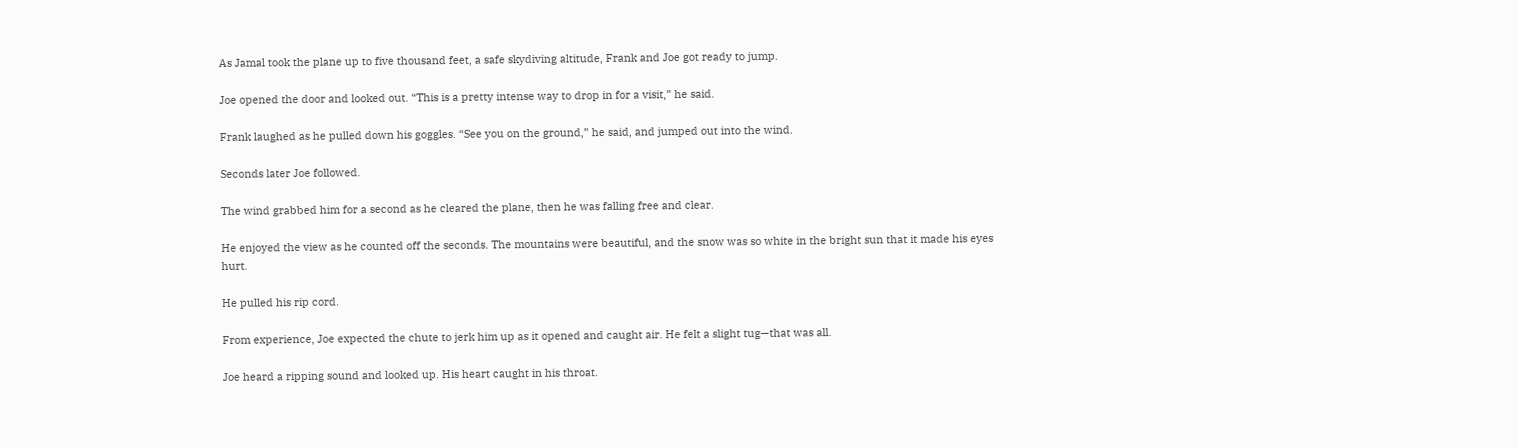As Jamal took the plane up to five thousand feet, a safe skydiving altitude, Frank and Joe got ready to jump.

Joe opened the door and looked out. “This is a pretty intense way to drop in for a visit,” he said.

Frank laughed as he pulled down his goggles. “See you on the ground,” he said, and jumped out into the wind.

Seconds later Joe followed.

The wind grabbed him for a second as he cleared the plane, then he was falling free and clear.

He enjoyed the view as he counted off the seconds. The mountains were beautiful, and the snow was so white in the bright sun that it made his eyes hurt.

He pulled his rip cord.

From experience, Joe expected the chute to jerk him up as it opened and caught air. He felt a slight tug—that was all.

Joe heard a ripping sound and looked up. His heart caught in his throat.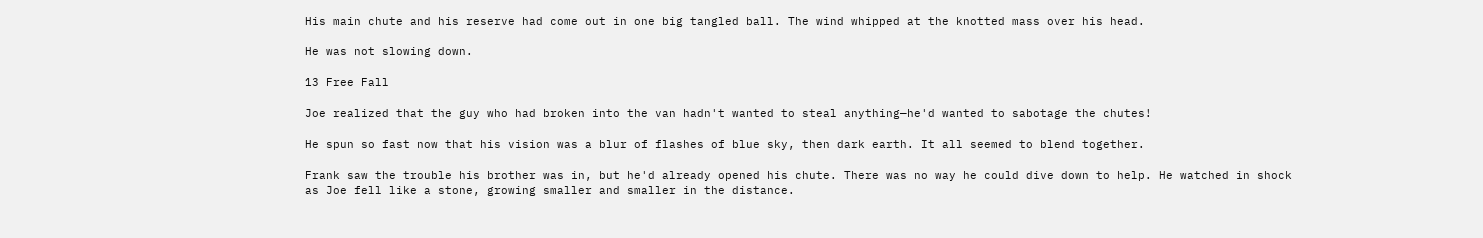His main chute and his reserve had come out in one big tangled ball. The wind whipped at the knotted mass over his head.

He was not slowing down.

13 Free Fall

Joe realized that the guy who had broken into the van hadn't wanted to steal anything—he'd wanted to sabotage the chutes!

He spun so fast now that his vision was a blur of flashes of blue sky, then dark earth. It all seemed to blend together.

Frank saw the trouble his brother was in, but he'd already opened his chute. There was no way he could dive down to help. He watched in shock as Joe fell like a stone, growing smaller and smaller in the distance.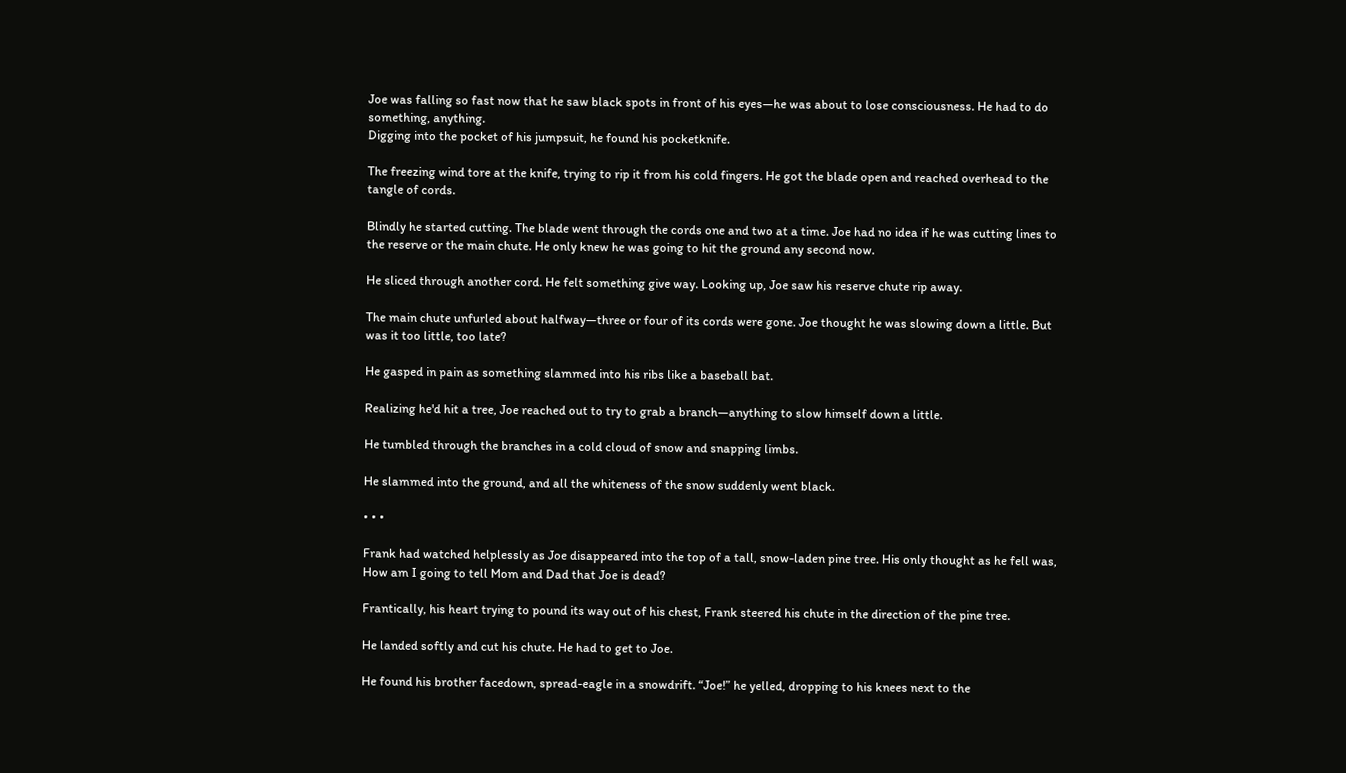Joe was falling so fast now that he saw black spots in front of his eyes—he was about to lose consciousness. He had to do something, anything.
Digging into the pocket of his jumpsuit, he found his pocketknife.

The freezing wind tore at the knife, trying to rip it from his cold fingers. He got the blade open and reached overhead to the tangle of cords.

Blindly he started cutting. The blade went through the cords one and two at a time. Joe had no idea if he was cutting lines to the reserve or the main chute. He only knew he was going to hit the ground any second now.

He sliced through another cord. He felt something give way. Looking up, Joe saw his reserve chute rip away.

The main chute unfurled about halfway—three or four of its cords were gone. Joe thought he was slowing down a little. But was it too little, too late?

He gasped in pain as something slammed into his ribs like a baseball bat.

Realizing he'd hit a tree, Joe reached out to try to grab a branch—anything to slow himself down a little.

He tumbled through the branches in a cold cloud of snow and snapping limbs.

He slammed into the ground, and all the whiteness of the snow suddenly went black.

• • •

Frank had watched helplessly as Joe disappeared into the top of a tall, snow-laden pine tree. His only thought as he fell was, How am I going to tell Mom and Dad that Joe is dead?

Frantically, his heart trying to pound its way out of his chest, Frank steered his chute in the direction of the pine tree.

He landed softly and cut his chute. He had to get to Joe.

He found his brother facedown, spread-eagle in a snowdrift. “Joe!” he yelled, dropping to his knees next to the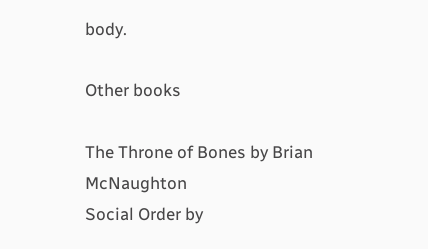body.

Other books

The Throne of Bones by Brian McNaughton
Social Order by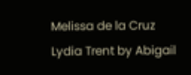Melissa de la Cruz
Lydia Trent by Abigail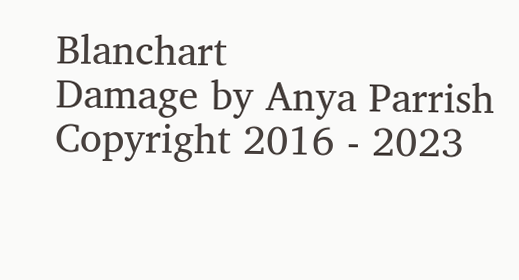Blanchart
Damage by Anya Parrish Copyright 2016 - 2023